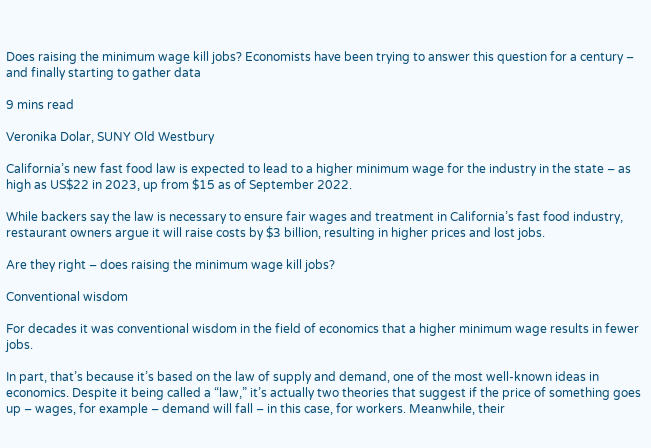Does raising the minimum wage kill jobs? Economists have been trying to answer this question for a century – and finally starting to gather data

9 mins read

Veronika Dolar, SUNY Old Westbury

California’s new fast food law is expected to lead to a higher minimum wage for the industry in the state – as high as US$22 in 2023, up from $15 as of September 2022.

While backers say the law is necessary to ensure fair wages and treatment in California’s fast food industry, restaurant owners argue it will raise costs by $3 billion, resulting in higher prices and lost jobs.

Are they right – does raising the minimum wage kill jobs?

Conventional wisdom

For decades it was conventional wisdom in the field of economics that a higher minimum wage results in fewer jobs.

In part, that’s because it’s based on the law of supply and demand, one of the most well-known ideas in economics. Despite it being called a “law,” it’s actually two theories that suggest if the price of something goes up – wages, for example – demand will fall – in this case, for workers. Meanwhile, their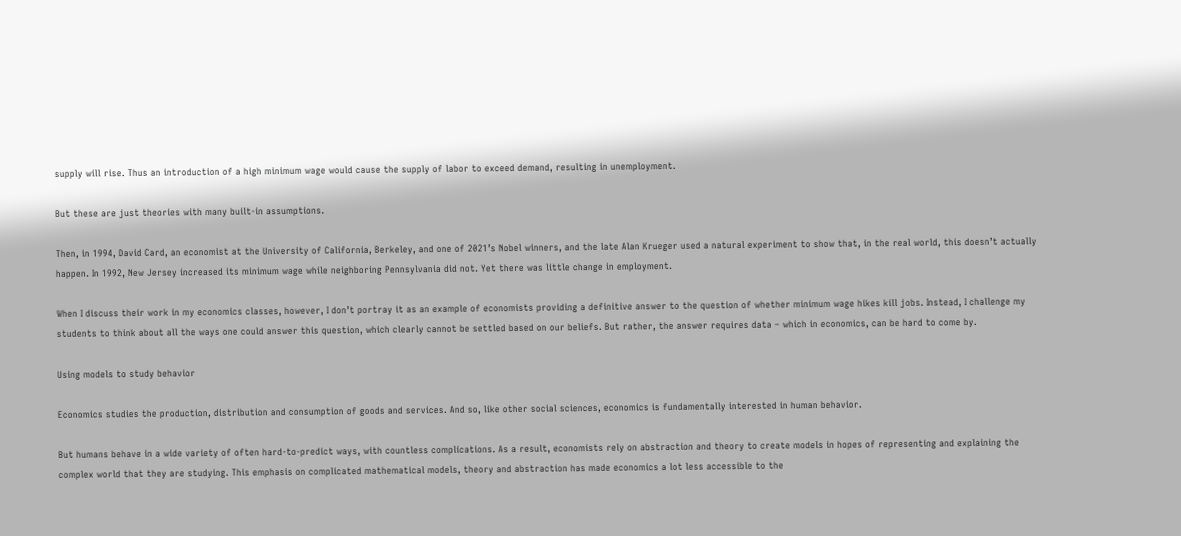supply will rise. Thus an introduction of a high minimum wage would cause the supply of labor to exceed demand, resulting in unemployment.

But these are just theories with many built-in assumptions.

Then, in 1994, David Card, an economist at the University of California, Berkeley, and one of 2021’s Nobel winners, and the late Alan Krueger used a natural experiment to show that, in the real world, this doesn’t actually happen. In 1992, New Jersey increased its minimum wage while neighboring Pennsylvania did not. Yet there was little change in employment.

When I discuss their work in my economics classes, however, I don’t portray it as an example of economists providing a definitive answer to the question of whether minimum wage hikes kill jobs. Instead, I challenge my students to think about all the ways one could answer this question, which clearly cannot be settled based on our beliefs. But rather, the answer requires data – which in economics, can be hard to come by.

Using models to study behavior

Economics studies the production, distribution and consumption of goods and services. And so, like other social sciences, economics is fundamentally interested in human behavior.

But humans behave in a wide variety of often hard-to-predict ways, with countless complications. As a result, economists rely on abstraction and theory to create models in hopes of representing and explaining the complex world that they are studying. This emphasis on complicated mathematical models, theory and abstraction has made economics a lot less accessible to the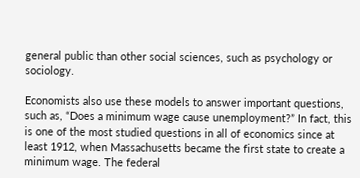general public than other social sciences, such as psychology or sociology.

Economists also use these models to answer important questions, such as, “Does a minimum wage cause unemployment?” In fact, this is one of the most studied questions in all of economics since at least 1912, when Massachusetts became the first state to create a minimum wage. The federal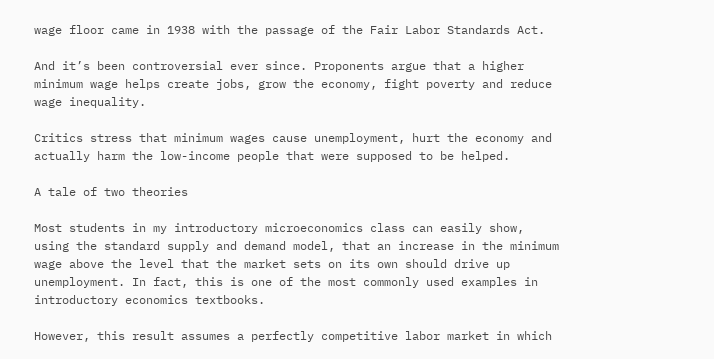wage floor came in 1938 with the passage of the Fair Labor Standards Act.

And it’s been controversial ever since. Proponents argue that a higher minimum wage helps create jobs, grow the economy, fight poverty and reduce wage inequality.

Critics stress that minimum wages cause unemployment, hurt the economy and actually harm the low-income people that were supposed to be helped.

A tale of two theories

Most students in my introductory microeconomics class can easily show, using the standard supply and demand model, that an increase in the minimum wage above the level that the market sets on its own should drive up unemployment. In fact, this is one of the most commonly used examples in introductory economics textbooks.

However, this result assumes a perfectly competitive labor market in which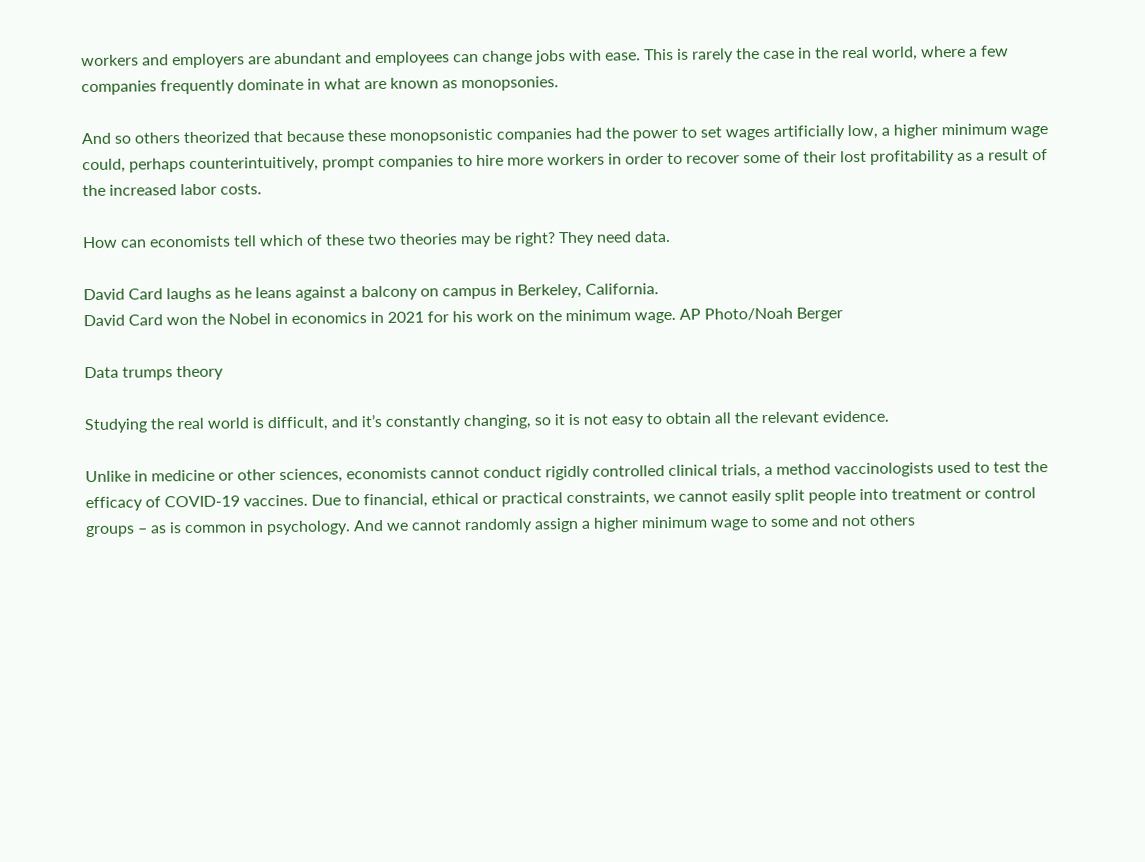workers and employers are abundant and employees can change jobs with ease. This is rarely the case in the real world, where a few companies frequently dominate in what are known as monopsonies.

And so others theorized that because these monopsonistic companies had the power to set wages artificially low, a higher minimum wage could, perhaps counterintuitively, prompt companies to hire more workers in order to recover some of their lost profitability as a result of the increased labor costs.

How can economists tell which of these two theories may be right? They need data.

David Card laughs as he leans against a balcony on campus in Berkeley, California.
David Card won the Nobel in economics in 2021 for his work on the minimum wage. AP Photo/Noah Berger

Data trumps theory

Studying the real world is difficult, and it’s constantly changing, so it is not easy to obtain all the relevant evidence.

Unlike in medicine or other sciences, economists cannot conduct rigidly controlled clinical trials, a method vaccinologists used to test the efficacy of COVID-19 vaccines. Due to financial, ethical or practical constraints, we cannot easily split people into treatment or control groups – as is common in psychology. And we cannot randomly assign a higher minimum wage to some and not others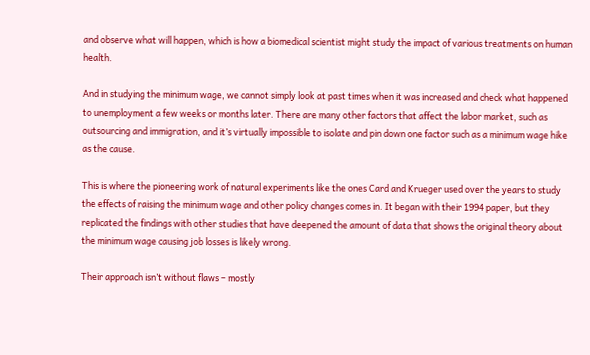and observe what will happen, which is how a biomedical scientist might study the impact of various treatments on human health.

And in studying the minimum wage, we cannot simply look at past times when it was increased and check what happened to unemployment a few weeks or months later. There are many other factors that affect the labor market, such as outsourcing and immigration, and it’s virtually impossible to isolate and pin down one factor such as a minimum wage hike as the cause.

This is where the pioneering work of natural experiments like the ones Card and Krueger used over the years to study the effects of raising the minimum wage and other policy changes comes in. It began with their 1994 paper, but they replicated the findings with other studies that have deepened the amount of data that shows the original theory about the minimum wage causing job losses is likely wrong.

Their approach isn’t without flaws – mostly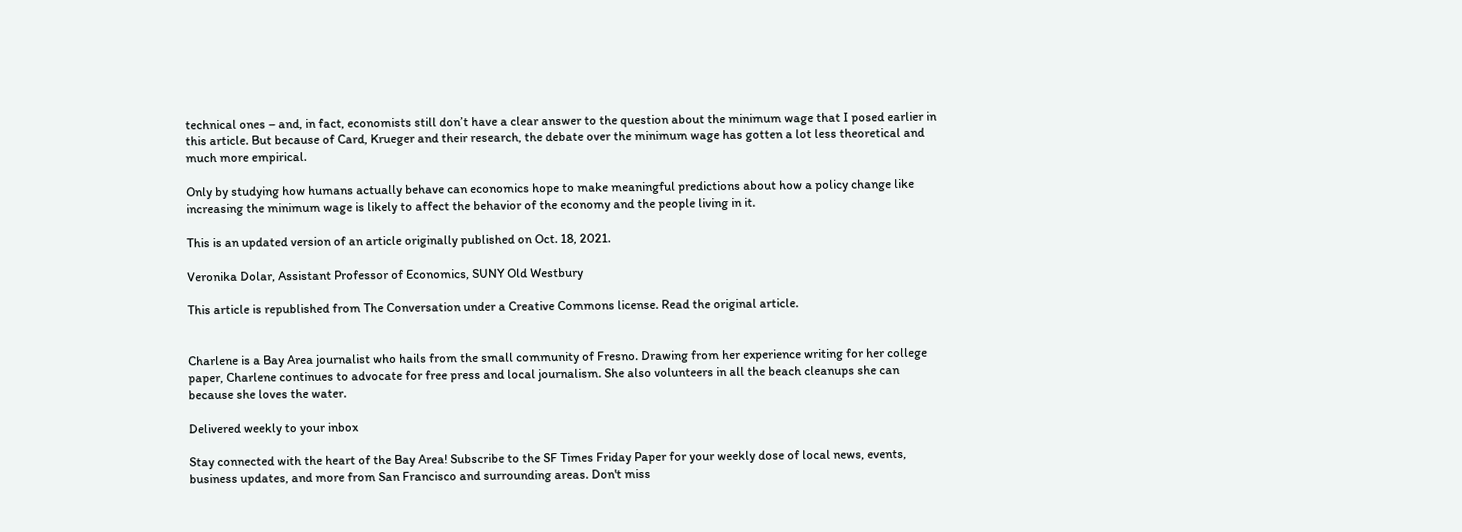technical ones – and, in fact, economists still don’t have a clear answer to the question about the minimum wage that I posed earlier in this article. But because of Card, Krueger and their research, the debate over the minimum wage has gotten a lot less theoretical and much more empirical.

Only by studying how humans actually behave can economics hope to make meaningful predictions about how a policy change like increasing the minimum wage is likely to affect the behavior of the economy and the people living in it.

This is an updated version of an article originally published on Oct. 18, 2021.

Veronika Dolar, Assistant Professor of Economics, SUNY Old Westbury

This article is republished from The Conversation under a Creative Commons license. Read the original article.


Charlene is a Bay Area journalist who hails from the small community of Fresno. Drawing from her experience writing for her college paper, Charlene continues to advocate for free press and local journalism. She also volunteers in all the beach cleanups she can because she loves the water.

Delivered weekly to your inbox

Stay connected with the heart of the Bay Area! Subscribe to the SF Times Friday Paper for your weekly dose of local news, events, business updates, and more from San Francisco and surrounding areas. Don't miss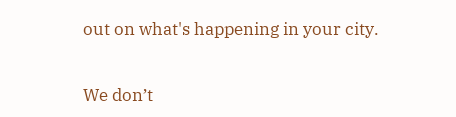out on what's happening in your city.


We don’t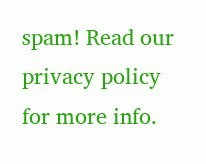spam! Read our privacy policy for more info.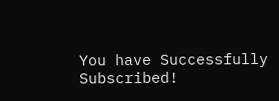You have Successfully Subscribed!